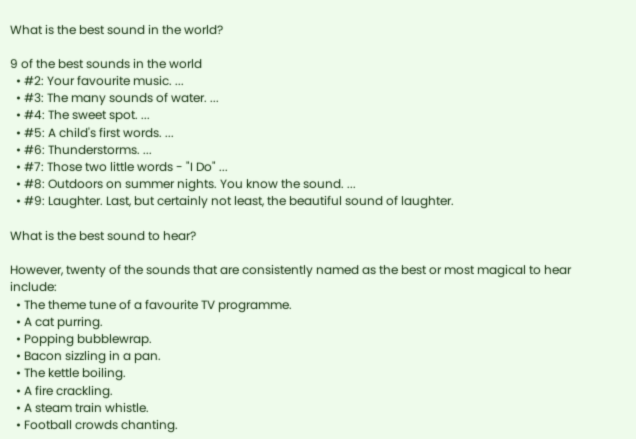What is the best sound in the world?

9 of the best sounds in the world
  • #2: Your favourite music. ...
  • #3: The many sounds of water. ...
  • #4: The sweet spot. ...
  • #5: A child's first words. ...
  • #6: Thunderstorms. ...
  • #7: Those two little words - "I Do" ...
  • #8: Outdoors on summer nights. You know the sound. ...
  • #9: Laughter. Last, but certainly not least, the beautiful sound of laughter.

What is the best sound to hear?

However, twenty of the sounds that are consistently named as the best or most magical to hear include:
  • The theme tune of a favourite TV programme.
  • A cat purring.
  • Popping bubblewrap.
  • Bacon sizzling in a pan.
  • The kettle boiling.
  • A fire crackling.
  • A steam train whistle.
  • Football crowds chanting.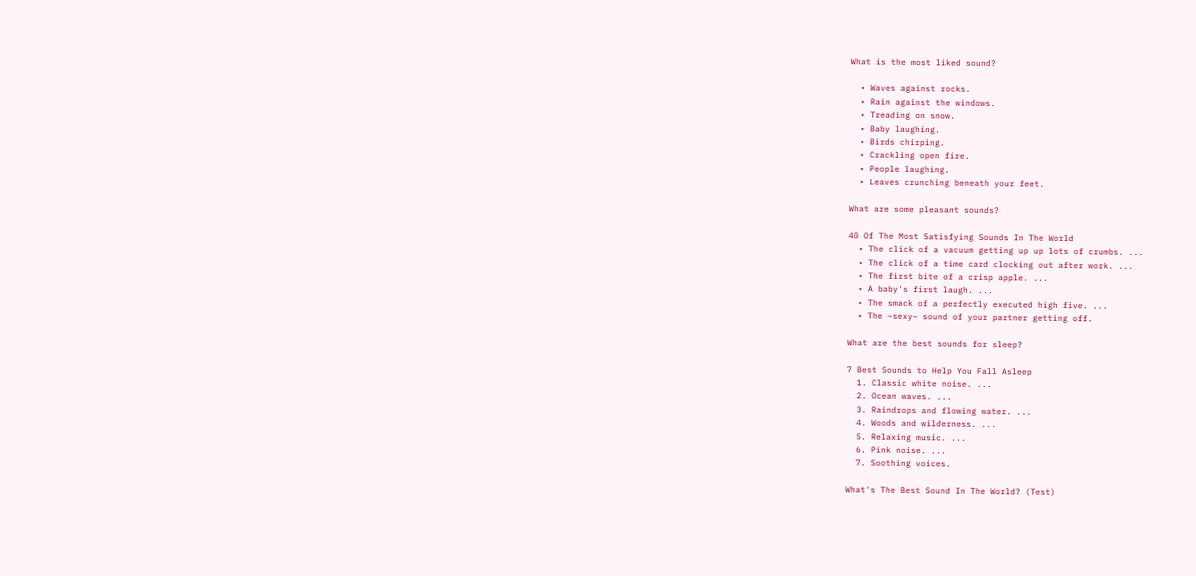What is the most liked sound?

  • Waves against rocks.
  • Rain against the windows.
  • Treading on snow.
  • Baby laughing.
  • Birds chirping.
  • Crackling open fire.
  • People laughing.
  • Leaves crunching beneath your feet.

What are some pleasant sounds?

40 Of The Most Satisfying Sounds In The World
  • The click of a vacuum getting up up lots of crumbs. ...
  • The click of a time card clocking out after work. ...
  • The first bite of a crisp apple. ...
  • A baby's first laugh. ...
  • The smack of a perfectly executed high five. ...
  • The ~sexy~ sound of your partner getting off.

What are the best sounds for sleep?

7 Best Sounds to Help You Fall Asleep
  1. Classic white noise. ...
  2. Ocean waves. ...
  3. Raindrops and flowing water. ...
  4. Woods and wilderness. ...
  5. Relaxing music. ...
  6. Pink noise. ...
  7. Soothing voices.

What's The Best Sound In The World? (Test)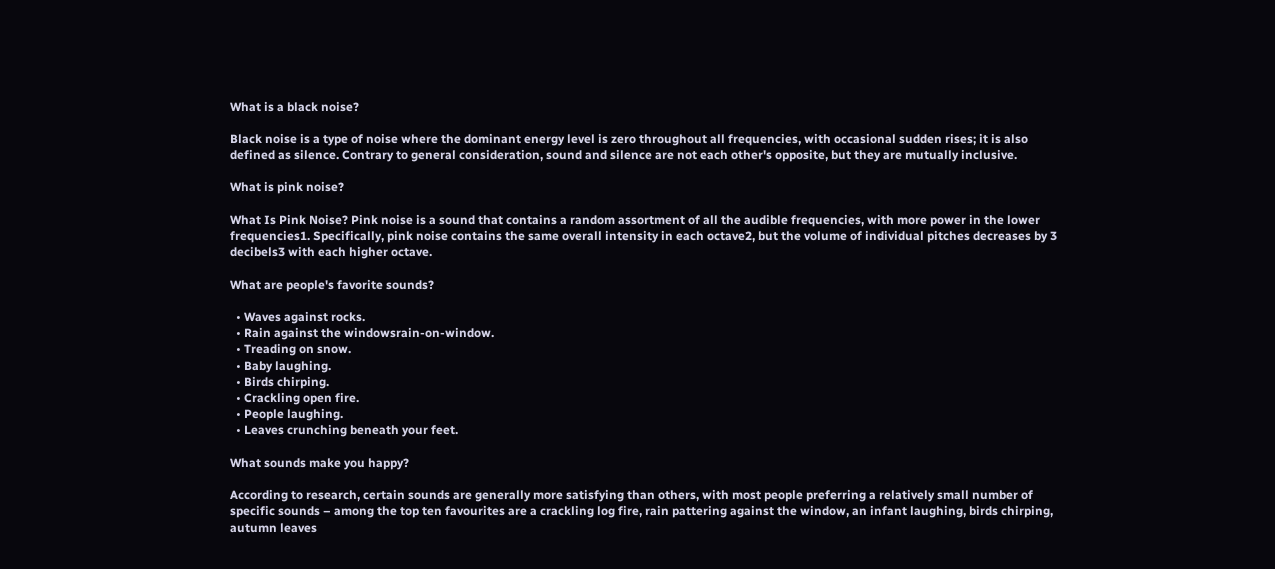What is a black noise?

Black noise is a type of noise where the dominant energy level is zero throughout all frequencies, with occasional sudden rises; it is also defined as silence. Contrary to general consideration, sound and silence are not each other's opposite, but they are mutually inclusive.

What is pink noise?

What Is Pink Noise? Pink noise is a sound that contains a random assortment of all the audible frequencies, with more power in the lower frequencies1. Specifically, pink noise contains the same overall intensity in each octave2, but the volume of individual pitches decreases by 3 decibels3 with each higher octave.

What are people's favorite sounds?

  • Waves against rocks.
  • Rain against the windowsrain-on-window.
  • Treading on snow.
  • Baby laughing.
  • Birds chirping.
  • Crackling open fire.
  • People laughing.
  • Leaves crunching beneath your feet.

What sounds make you happy?

According to research, certain sounds are generally more satisfying than others, with most people preferring a relatively small number of specific sounds – among the top ten favourites are a crackling log fire, rain pattering against the window, an infant laughing, birds chirping, autumn leaves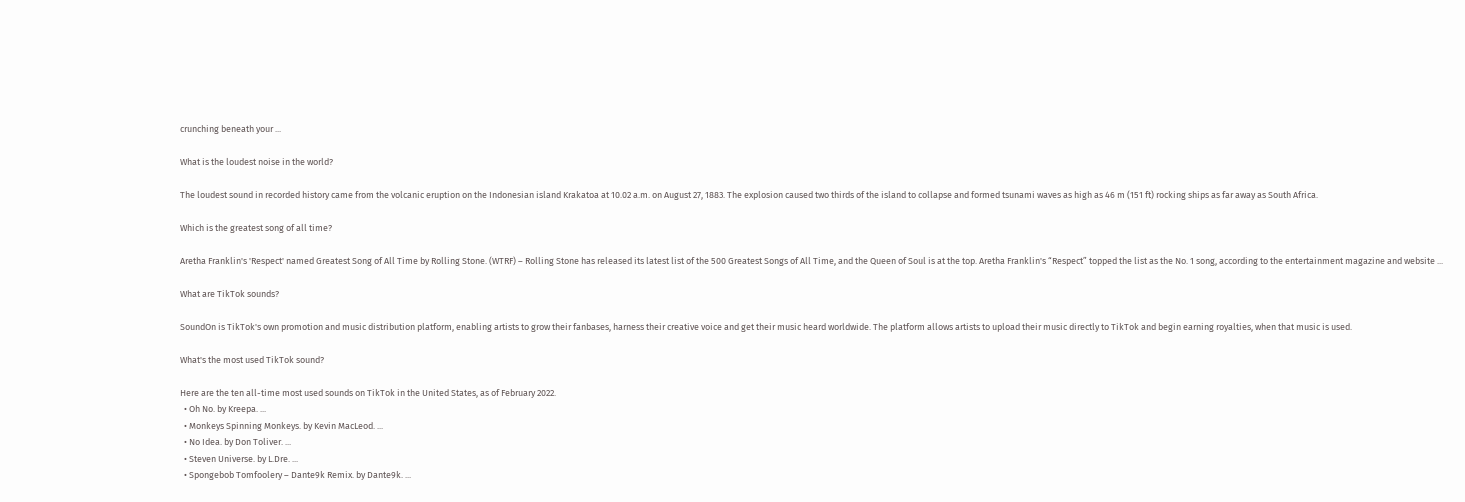crunching beneath your ...

What is the loudest noise in the world?

The loudest sound in recorded history came from the volcanic eruption on the Indonesian island Krakatoa at 10.02 a.m. on August 27, 1883. The explosion caused two thirds of the island to collapse and formed tsunami waves as high as 46 m (151 ft) rocking ships as far away as South Africa.

Which is the greatest song of all time?

Aretha Franklin's 'Respect' named Greatest Song of All Time by Rolling Stone. (WTRF) – Rolling Stone has released its latest list of the 500 Greatest Songs of All Time, and the Queen of Soul is at the top. Aretha Franklin's “Respect” topped the list as the No. 1 song, according to the entertainment magazine and website ...

What are TikTok sounds?

SoundOn is TikTok's own promotion and music distribution platform, enabling artists to grow their fanbases, harness their creative voice and get their music heard worldwide. The platform allows artists to upload their music directly to TikTok and begin earning royalties, when that music is used.

What's the most used TikTok sound?

Here are the ten all-time most used sounds on TikTok in the United States, as of February 2022.
  • Oh No. by Kreepa. ...
  • Monkeys Spinning Monkeys. by Kevin MacLeod. ...
  • No Idea. by Don Toliver. ...
  • Steven Universe. by L.Dre. ...
  • Spongebob Tomfoolery – Dante9k Remix. by Dante9k. ...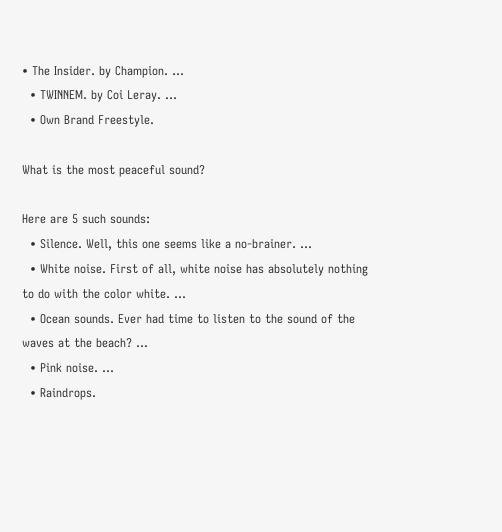• The Insider. by Champion. ...
  • TWINNEM. by Coi Leray. ...
  • Own Brand Freestyle.

What is the most peaceful sound?

Here are 5 such sounds:
  • Silence. Well, this one seems like a no-brainer. ...
  • White noise. First of all, white noise has absolutely nothing to do with the color white. ...
  • Ocean sounds. Ever had time to listen to the sound of the waves at the beach? ...
  • Pink noise. ...
  • Raindrops.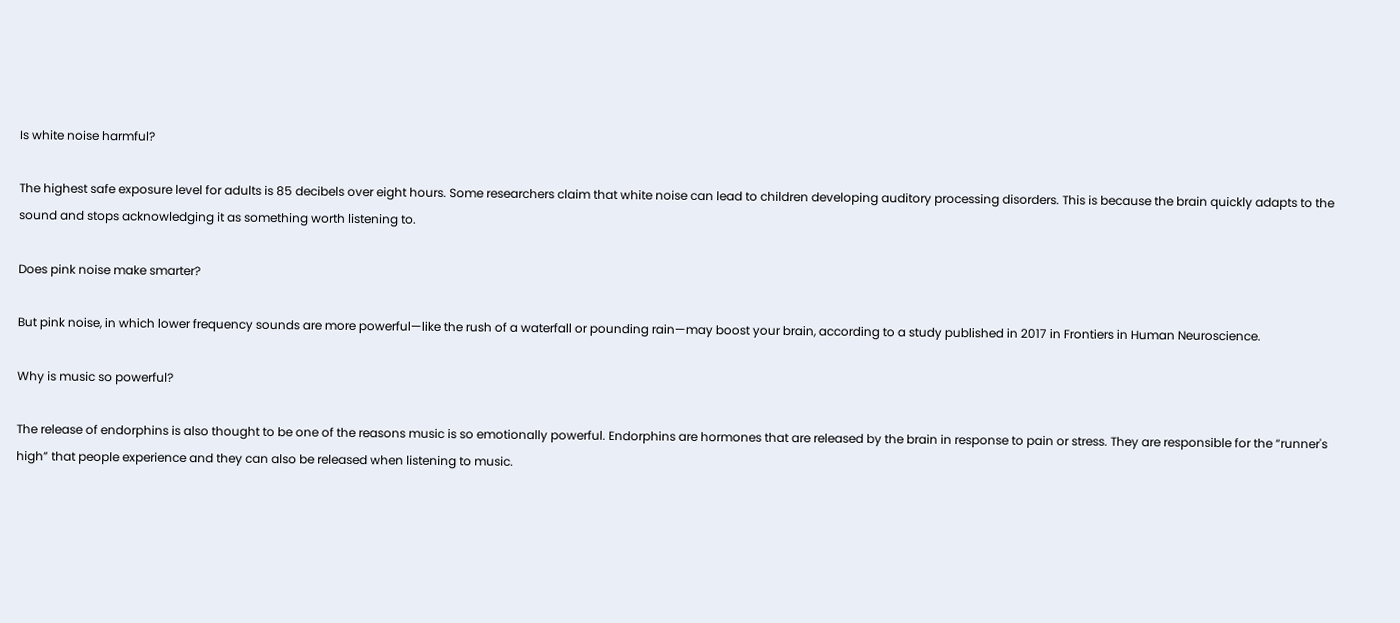Is white noise harmful?

The highest safe exposure level for adults is 85 decibels over eight hours. Some researchers claim that white noise can lead to children developing auditory processing disorders. This is because the brain quickly adapts to the sound and stops acknowledging it as something worth listening to.

Does pink noise make smarter?

But pink noise, in which lower frequency sounds are more powerful—like the rush of a waterfall or pounding rain—may boost your brain, according to a study published in 2017 in Frontiers in Human Neuroscience.

Why is music so powerful?

The release of endorphins is also thought to be one of the reasons music is so emotionally powerful. Endorphins are hormones that are released by the brain in response to pain or stress. They are responsible for the “runner's high” that people experience and they can also be released when listening to music.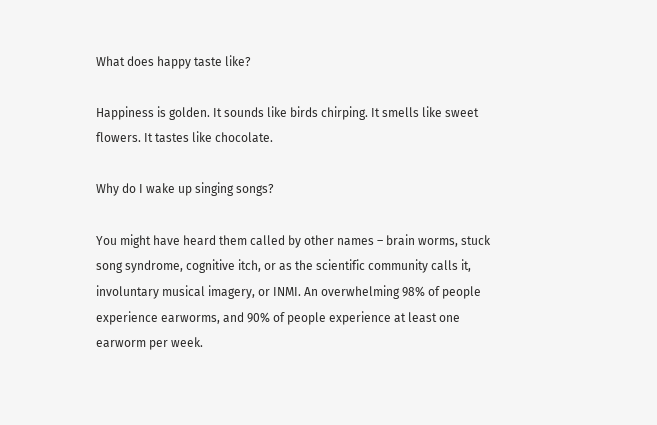What does happy taste like?

Happiness is golden. It sounds like birds chirping. It smells like sweet flowers. It tastes like chocolate.

Why do I wake up singing songs?

You might have heard them called by other names – brain worms, stuck song syndrome, cognitive itch, or as the scientific community calls it, involuntary musical imagery, or INMI. An overwhelming 98% of people experience earworms, and 90% of people experience at least one earworm per week.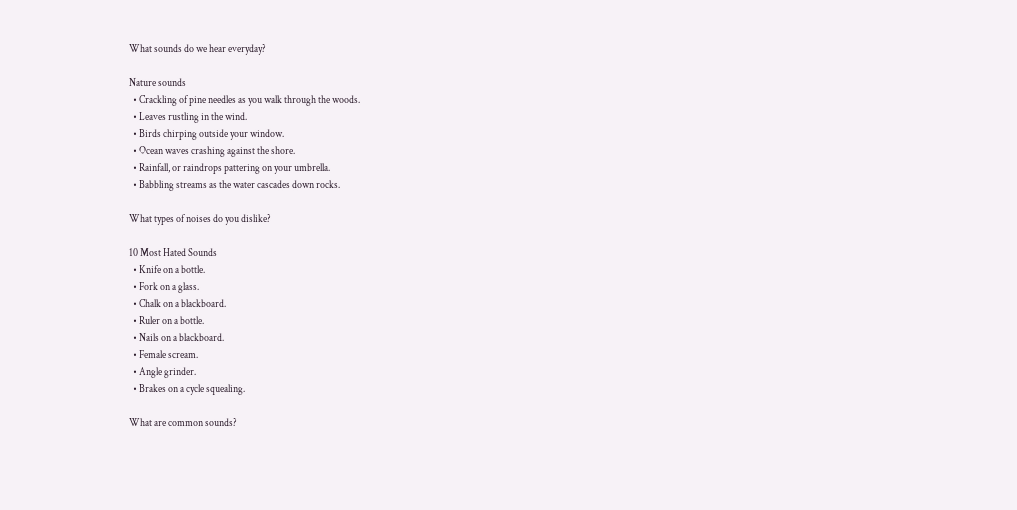What sounds do we hear everyday?

Nature sounds
  • Crackling of pine needles as you walk through the woods.
  • Leaves rustling in the wind.
  • Birds chirping outside your window.
  • Ocean waves crashing against the shore.
  • Rainfall, or raindrops pattering on your umbrella.
  • Babbling streams as the water cascades down rocks.

What types of noises do you dislike?

10 Most Hated Sounds
  • Knife on a bottle.
  • Fork on a glass.
  • Chalk on a blackboard.
  • Ruler on a bottle.
  • Nails on a blackboard.
  • Female scream.
  • Angle grinder.
  • Brakes on a cycle squealing.

What are common sounds?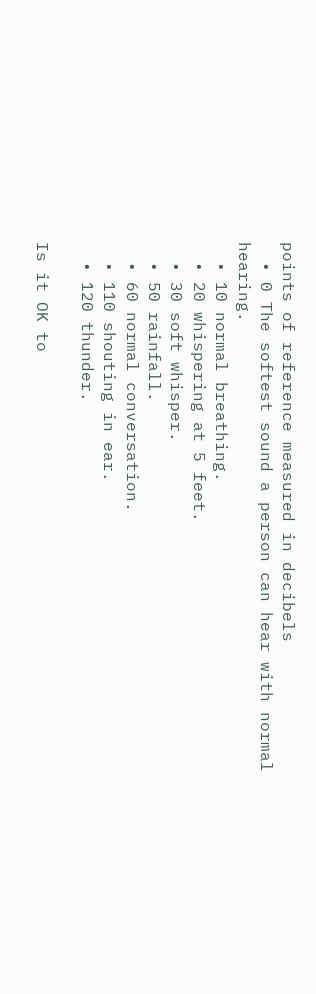points of reference measured in decibels
  • 0 The softest sound a person can hear with normal hearing.
  • 10 normal breathing.
  • 20 whispering at 5 feet.
  • 30 soft whisper.
  • 50 rainfall.
  • 60 normal conversation.
  • 110 shouting in ear.
  • 120 thunder.

Is it OK to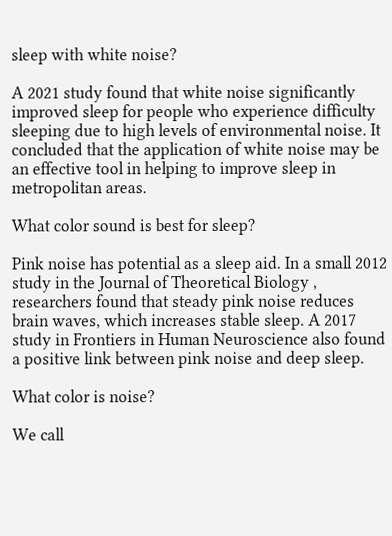sleep with white noise?

A 2021 study found that white noise significantly improved sleep for people who experience difficulty sleeping due to high levels of environmental noise. It concluded that the application of white noise may be an effective tool in helping to improve sleep in metropolitan areas.

What color sound is best for sleep?

Pink noise has potential as a sleep aid. In a small 2012 study in the Journal of Theoretical Biology , researchers found that steady pink noise reduces brain waves, which increases stable sleep. A 2017 study in Frontiers in Human Neuroscience also found a positive link between pink noise and deep sleep.

What color is noise?

We call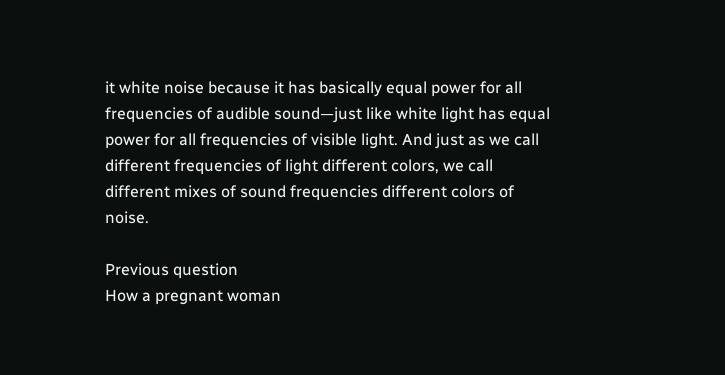it white noise because it has basically equal power for all frequencies of audible sound—just like white light has equal power for all frequencies of visible light. And just as we call different frequencies of light different colors, we call different mixes of sound frequencies different colors of noise.

Previous question
How a pregnant woman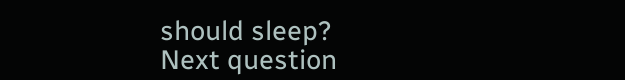should sleep?
Next question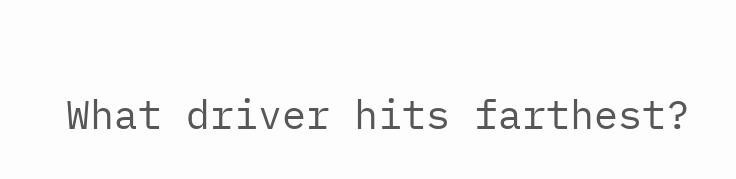What driver hits farthest?